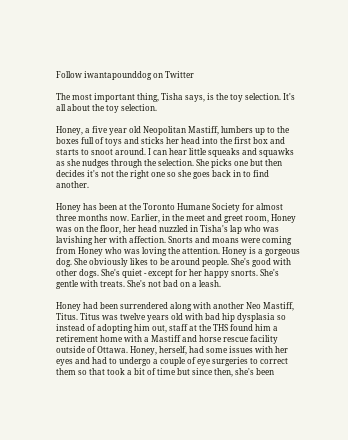Follow iwantapounddog on Twitter

The most important thing, Tisha says, is the toy selection. It's all about the toy selection.

Honey, a five year old Neopolitan Mastiff, lumbers up to the boxes full of toys and sticks her head into the first box and starts to snoot around. I can hear little squeaks and squawks as she nudges through the selection. She picks one but then decides it's not the right one so she goes back in to find another.

Honey has been at the Toronto Humane Society for almost three months now. Earlier, in the meet and greet room, Honey was on the floor, her head nuzzled in Tisha's lap who was lavishing her with affection. Snorts and moans were coming from Honey who was loving the attention. Honey is a gorgeous dog. She obviously likes to be around people. She's good with other dogs. She's quiet - except for her happy snorts. She's gentle with treats. She's not bad on a leash.

Honey had been surrendered along with another Neo Mastiff, Titus. Titus was twelve years old with bad hip dysplasia so instead of adopting him out, staff at the THS found him a retirement home with a Mastiff and horse rescue facility outside of Ottawa. Honey, herself, had some issues with her eyes and had to undergo a couple of eye surgeries to correct them so that took a bit of time but since then, she's been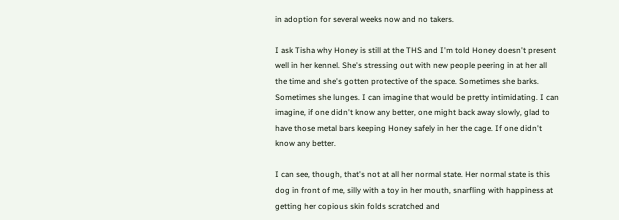in adoption for several weeks now and no takers.

I ask Tisha why Honey is still at the THS and I'm told Honey doesn't present well in her kennel. She's stressing out with new people peering in at her all the time and she's gotten protective of the space. Sometimes she barks. Sometimes she lunges. I can imagine that would be pretty intimidating. I can imagine, if one didn't know any better, one might back away slowly, glad to have those metal bars keeping Honey safely in her the cage. If one didn't know any better.

I can see, though, that's not at all her normal state. Her normal state is this dog in front of me, silly with a toy in her mouth, snarfling with happiness at getting her copious skin folds scratched and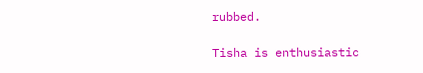rubbed.

Tisha is enthusiastic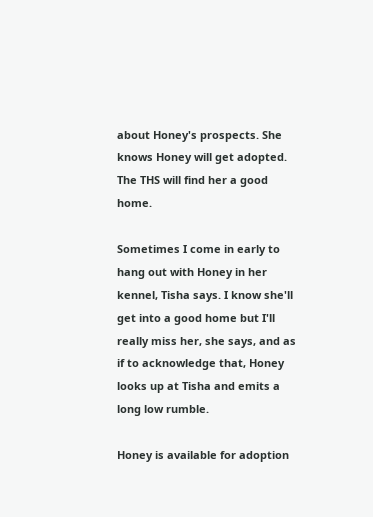about Honey's prospects. She knows Honey will get adopted. The THS will find her a good home.

Sometimes I come in early to hang out with Honey in her kennel, Tisha says. I know she'll get into a good home but I'll really miss her, she says, and as if to acknowledge that, Honey looks up at Tisha and emits a long low rumble.

Honey is available for adoption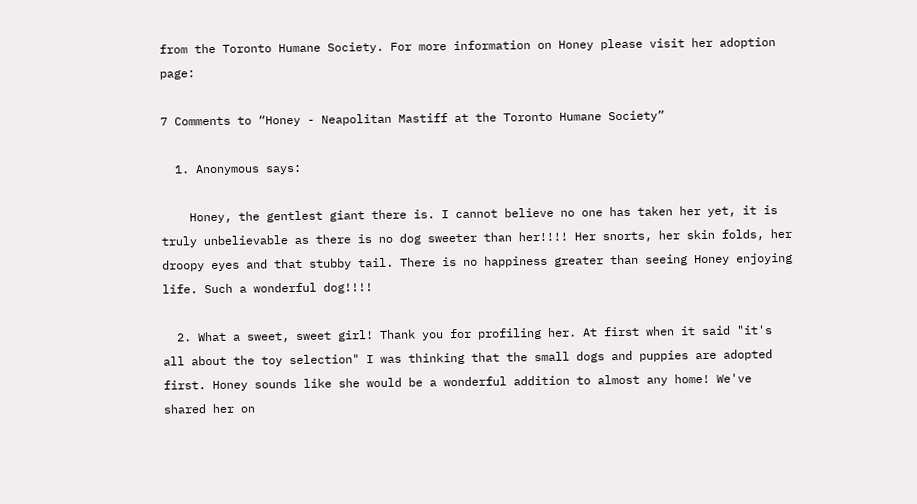from the Toronto Humane Society. For more information on Honey please visit her adoption page:

7 Comments to “Honey - Neapolitan Mastiff at the Toronto Humane Society”

  1. Anonymous says:

    Honey, the gentlest giant there is. I cannot believe no one has taken her yet, it is truly unbelievable as there is no dog sweeter than her!!!! Her snorts, her skin folds, her droopy eyes and that stubby tail. There is no happiness greater than seeing Honey enjoying life. Such a wonderful dog!!!!

  2. What a sweet, sweet girl! Thank you for profiling her. At first when it said "it's all about the toy selection" I was thinking that the small dogs and puppies are adopted first. Honey sounds like she would be a wonderful addition to almost any home! We've shared her on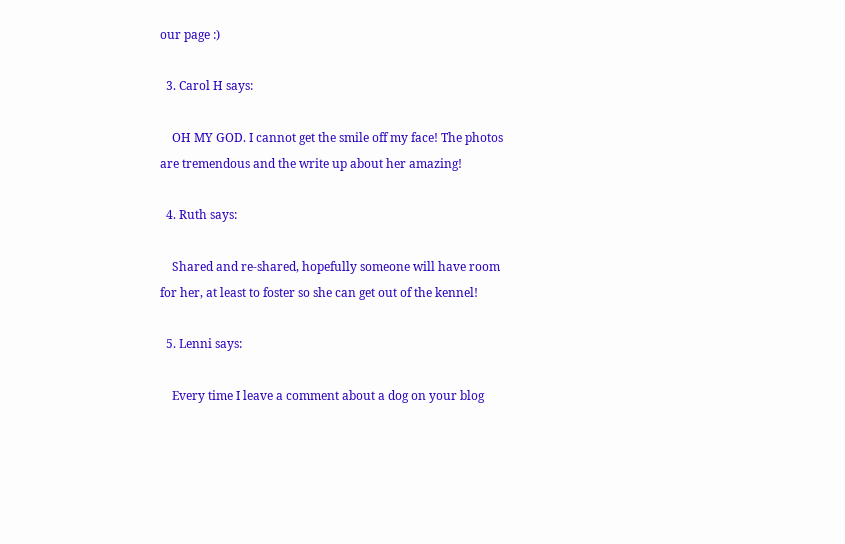our page :)

  3. Carol H says:

    OH MY GOD. I cannot get the smile off my face! The photos are tremendous and the write up about her amazing!

  4. Ruth says:

    Shared and re-shared, hopefully someone will have room for her, at least to foster so she can get out of the kennel!

  5. Lenni says:

    Every time I leave a comment about a dog on your blog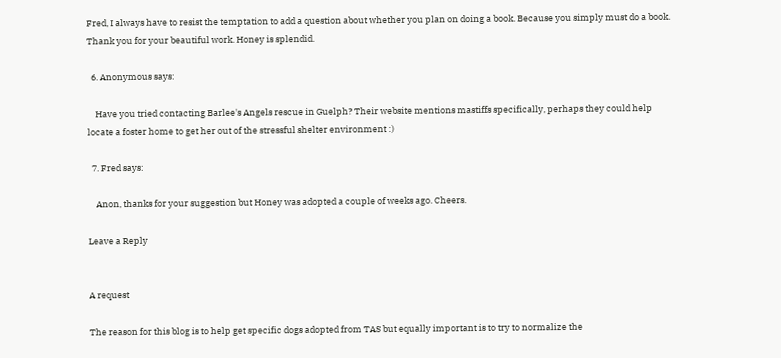Fred, I always have to resist the temptation to add a question about whether you plan on doing a book. Because you simply must do a book. Thank you for your beautiful work. Honey is splendid.

  6. Anonymous says:

    Have you tried contacting Barlee's Angels rescue in Guelph? Their website mentions mastiffs specifically, perhaps they could help locate a foster home to get her out of the stressful shelter environment :)

  7. Fred says:

    Anon, thanks for your suggestion but Honey was adopted a couple of weeks ago. Cheers.

Leave a Reply


A request

The reason for this blog is to help get specific dogs adopted from TAS but equally important is to try to normalize the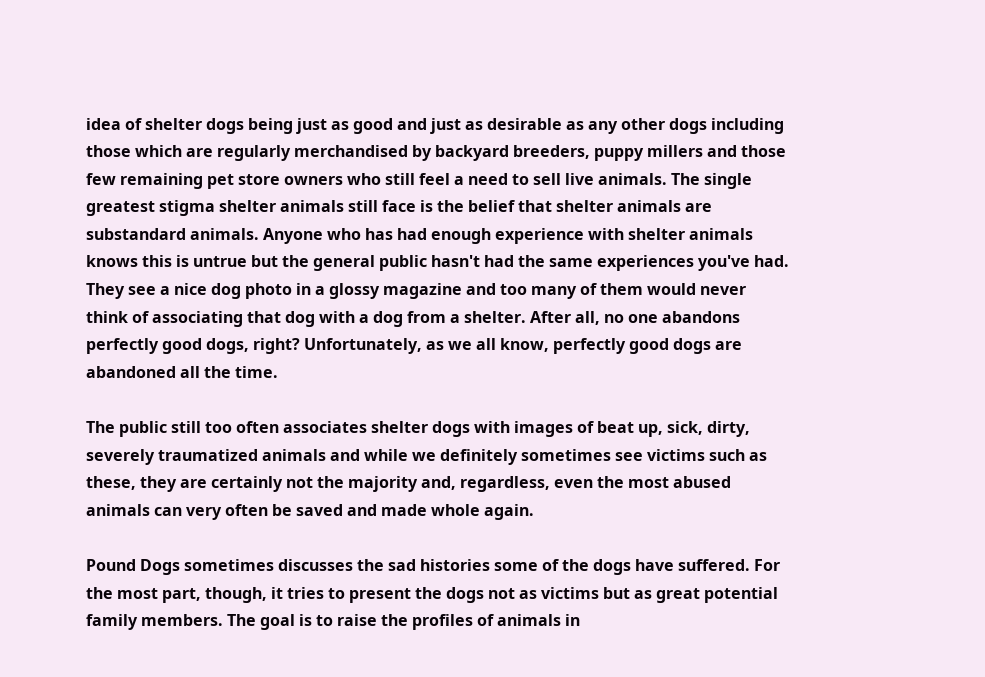idea of shelter dogs being just as good and just as desirable as any other dogs including those which are regularly merchandised by backyard breeders, puppy millers and those few remaining pet store owners who still feel a need to sell live animals. The single greatest stigma shelter animals still face is the belief that shelter animals are substandard animals. Anyone who has had enough experience with shelter animals knows this is untrue but the general public hasn't had the same experiences you've had. They see a nice dog photo in a glossy magazine and too many of them would never think of associating that dog with a dog from a shelter. After all, no one abandons perfectly good dogs, right? Unfortunately, as we all know, perfectly good dogs are abandoned all the time.

The public still too often associates shelter dogs with images of beat up, sick, dirty, severely traumatized animals and while we definitely sometimes see victims such as these, they are certainly not the majority and, regardless, even the most abused animals can very often be saved and made whole again.

Pound Dogs sometimes discusses the sad histories some of the dogs have suffered. For the most part, though, it tries to present the dogs not as victims but as great potential family members. The goal is to raise the profiles of animals in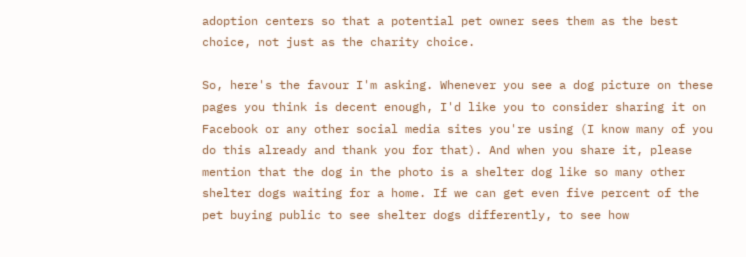adoption centers so that a potential pet owner sees them as the best choice, not just as the charity choice.

So, here's the favour I'm asking. Whenever you see a dog picture on these pages you think is decent enough, I'd like you to consider sharing it on Facebook or any other social media sites you're using (I know many of you do this already and thank you for that). And when you share it, please mention that the dog in the photo is a shelter dog like so many other shelter dogs waiting for a home. If we can get even five percent of the pet buying public to see shelter dogs differently, to see how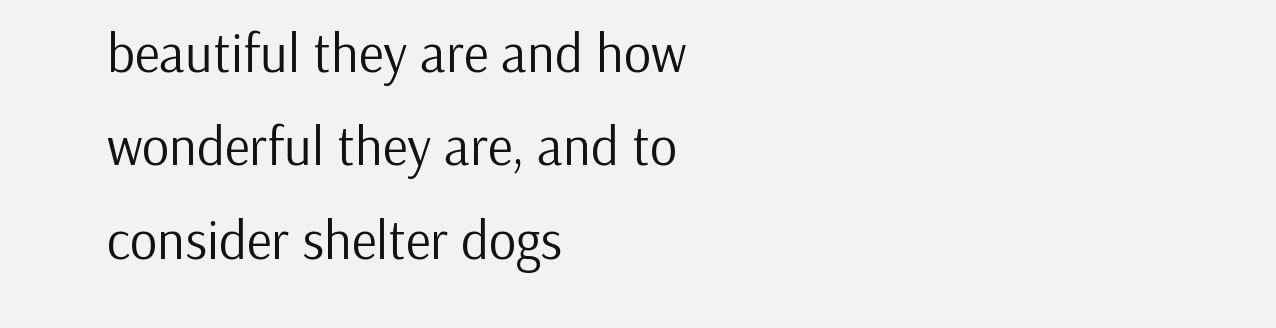beautiful they are and how wonderful they are, and to consider shelter dogs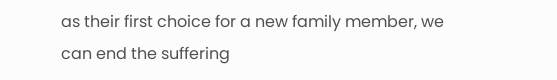as their first choice for a new family member, we can end the suffering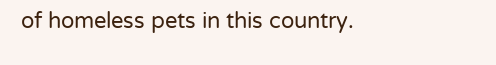of homeless pets in this country.